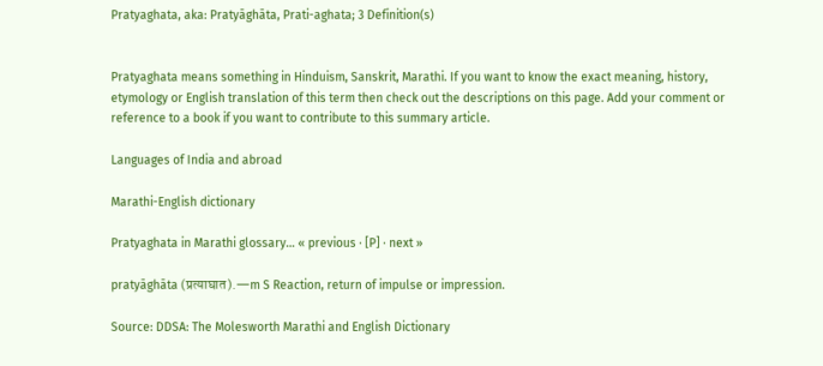Pratyaghata, aka: Pratyāghāta, Prati-aghata; 3 Definition(s)


Pratyaghata means something in Hinduism, Sanskrit, Marathi. If you want to know the exact meaning, history, etymology or English translation of this term then check out the descriptions on this page. Add your comment or reference to a book if you want to contribute to this summary article.

Languages of India and abroad

Marathi-English dictionary

Pratyaghata in Marathi glossary... « previous · [P] · next »

pratyāghāta (प्रत्याघात).—m S Reaction, return of impulse or impression.

Source: DDSA: The Molesworth Marathi and English Dictionary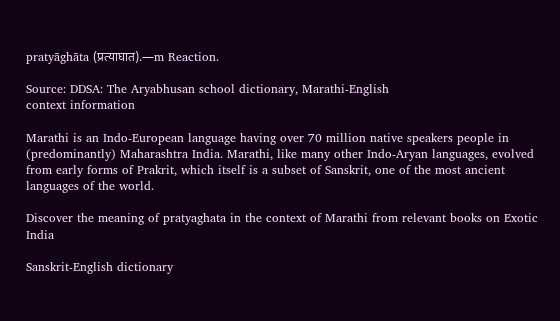pratyāghāta (प्रत्याघात).—m Reaction.

Source: DDSA: The Aryabhusan school dictionary, Marathi-English
context information

Marathi is an Indo-European language having over 70 million native speakers people in (predominantly) Maharashtra India. Marathi, like many other Indo-Aryan languages, evolved from early forms of Prakrit, which itself is a subset of Sanskrit, one of the most ancient languages of the world.

Discover the meaning of pratyaghata in the context of Marathi from relevant books on Exotic India

Sanskrit-English dictionary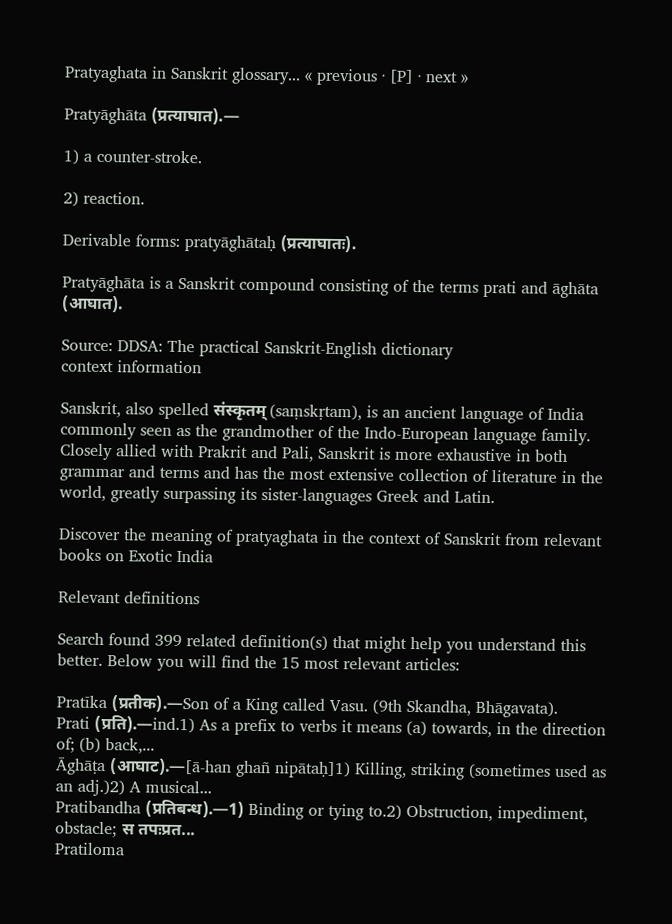Pratyaghata in Sanskrit glossary... « previous · [P] · next »

Pratyāghāta (प्रत्याघात).—

1) a counter-stroke.

2) reaction.

Derivable forms: pratyāghātaḥ (प्रत्याघातः).

Pratyāghāta is a Sanskrit compound consisting of the terms prati and āghāta (आघात).

Source: DDSA: The practical Sanskrit-English dictionary
context information

Sanskrit, also spelled संस्कृतम् (saṃskṛtam), is an ancient language of India commonly seen as the grandmother of the Indo-European language family. Closely allied with Prakrit and Pali, Sanskrit is more exhaustive in both grammar and terms and has the most extensive collection of literature in the world, greatly surpassing its sister-languages Greek and Latin.

Discover the meaning of pratyaghata in the context of Sanskrit from relevant books on Exotic India

Relevant definitions

Search found 399 related definition(s) that might help you understand this better. Below you will find the 15 most relevant articles:

Pratīka (प्रतीक).—Son of a King called Vasu. (9th Skandha, Bhāgavata).
Prati (प्रति).—ind.1) As a prefix to verbs it means (a) towards, in the direction of; (b) back,...
Āghāṭa (आघाट).—[ā-han ghañ nipātaḥ]1) Killing, striking (sometimes used as an adj.)2) A musical...
Pratibandha (प्रतिबन्ध).—1) Binding or tying to.2) Obstruction, impediment, obstacle; स तपःप्रत...
Pratiloma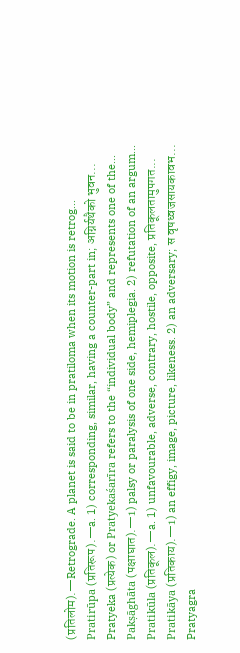(प्रतिलोम).—Retrograde. A planet is said to be in pratiloma when its motion is retrog...
Pratirūpa (प्रतिरूप).—a. 1) corresponding, similar, having a counter-part in; अग्निर्यथैको भुवन...
Pratyeka (प्रत्येक) or Pratyekaśarīra refers to the “individual body” and represents one of the...
Pakṣāghāta (पक्षाघात).—1) palsy or paralysis of one side, hemiplegia. 2) refutation of an argum...
Pratikūla (प्रतिकूल).—a. 1) unfavourable, adverse, contrary, hostile, opposite, प्रतिकूलतामुपगत...
Pratikāya (प्रतिकाय).—1) an effigy, image, picture, likeness. 2) an adversary; स वृषध्वजसायकावभ...
Pratyagra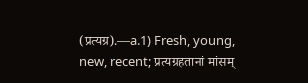(प्रत्यग्र).—a.1) Fresh, young, new, recent; प्रत्यग्रहतानां मांसम्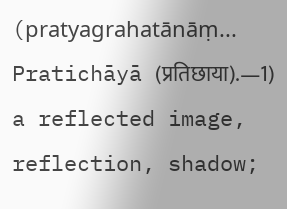(pratyagrahatānāṃ...
Pratichāyā (प्रतिछाया).—1) a reflected image, reflection, shadow;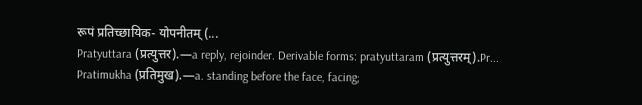रूपं प्रतिच्छायिक- योपनीतम् (...
Pratyuttara (प्रत्युत्तर).—a reply, rejoinder. Derivable forms: pratyuttaram (प्रत्युत्तरम्).Pr...
Pratimukha (प्रतिमुख).—a. standing before the face, facing;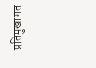प्रतिमुखागत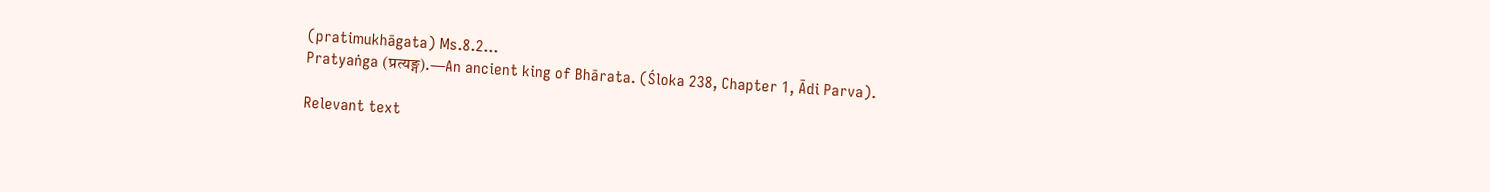(pratimukhāgata) Ms.8.2...
Pratyaṅga (प्रत्यङ्ग).—An ancient king of Bhārata. (Śloka 238, Chapter 1, Ādi Parva).

Relevant text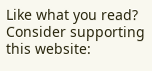Like what you read? Consider supporting this website: